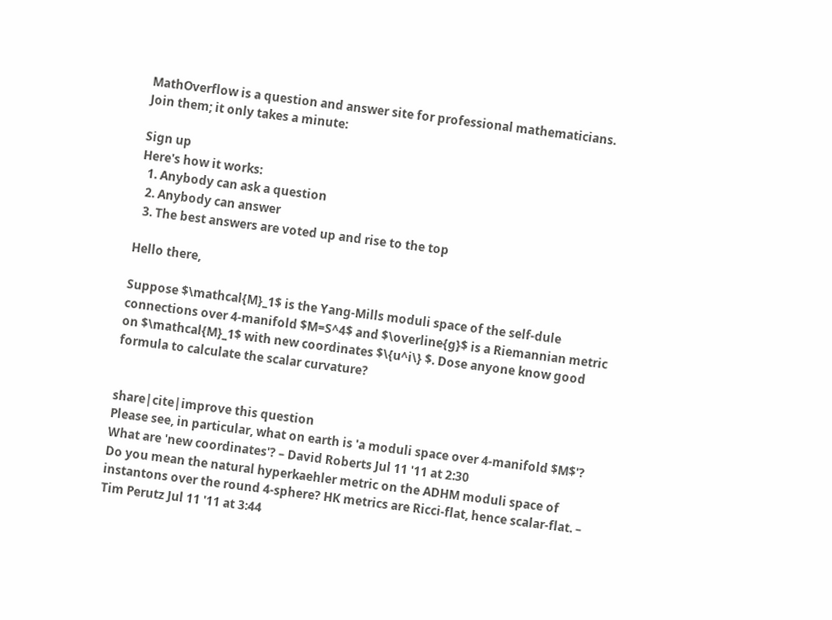MathOverflow is a question and answer site for professional mathematicians. Join them; it only takes a minute:

Sign up
Here's how it works:
  1. Anybody can ask a question
  2. Anybody can answer
  3. The best answers are voted up and rise to the top

Hello there,

Suppose $\mathcal{M}_1$ is the Yang-Mills moduli space of the self-dule connections over 4-manifold $M=S^4$ and $\overline{g}$ is a Riemannian metric on $\mathcal{M}_1$ with new coordinates $\{u^i\} $. Dose anyone know good formula to calculate the scalar curvature?


share|cite|improve this question
Please see, in particular, what on earth is 'a moduli space over 4-manifold $M$'? What are 'new coordinates'? – David Roberts Jul 11 '11 at 2:30
Do you mean the natural hyperkaehler metric on the ADHM moduli space of instantons over the round 4-sphere? HK metrics are Ricci-flat, hence scalar-flat. – Tim Perutz Jul 11 '11 at 3:44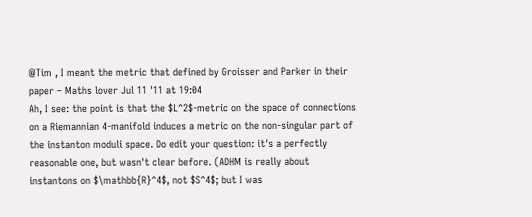@Tim , I meant the metric that defined by Groisser and Parker in their paper – Maths lover Jul 11 '11 at 19:04
Ah, I see: the point is that the $L^2$-metric on the space of connections on a Riemannian 4-manifold induces a metric on the non-singular part of the instanton moduli space. Do edit your question: it's a perfectly reasonable one, but wasn't clear before. (ADHM is really about instantons on $\mathbb{R}^4$, not $S^4$; but I was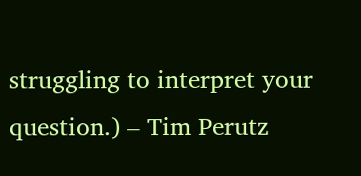struggling to interpret your question.) – Tim Perutz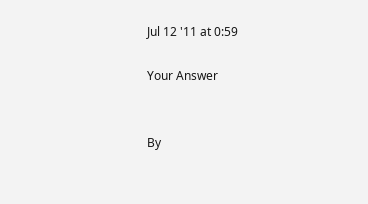Jul 12 '11 at 0:59

Your Answer


By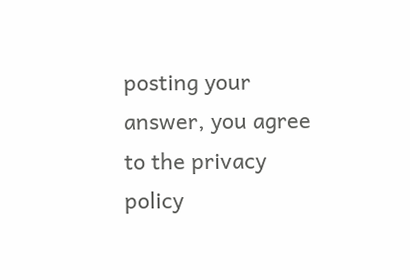posting your answer, you agree to the privacy policy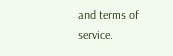and terms of service.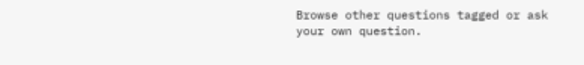Browse other questions tagged or ask your own question.